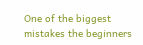One of the biggest mistakes the beginners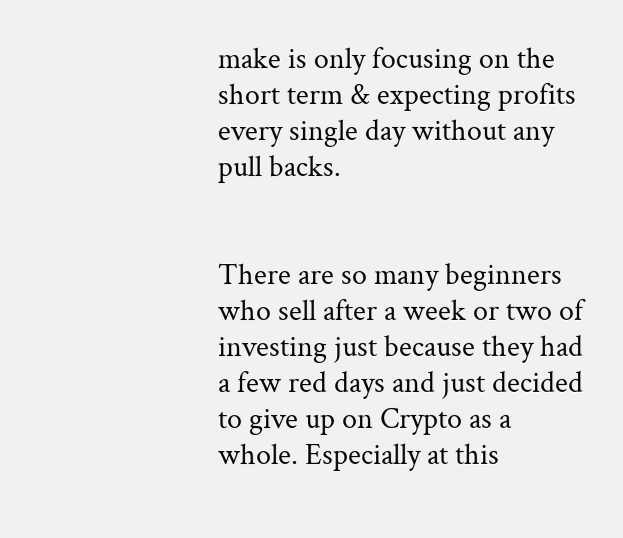make is only focusing on the short term & expecting profits every single day without any pull backs.


There are so many beginners who sell after a week or two of investing just because they had a few red days and just decided to give up on Crypto as a whole. Especially at this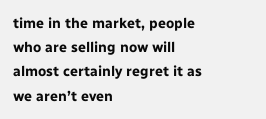time in the market, people who are selling now will almost certainly regret it as we aren’t even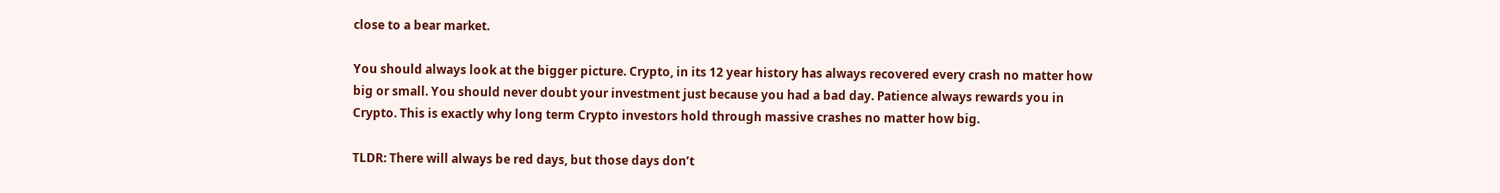close to a bear market.

You should always look at the bigger picture. Crypto, in its 12 year history has always recovered every crash no matter how big or small. You should never doubt your investment just because you had a bad day. Patience always rewards you in Crypto. This is exactly why long term Crypto investors hold through massive crashes no matter how big.

TLDR: There will always be red days, but those days don’t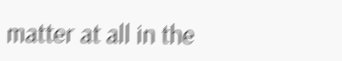matter at all in the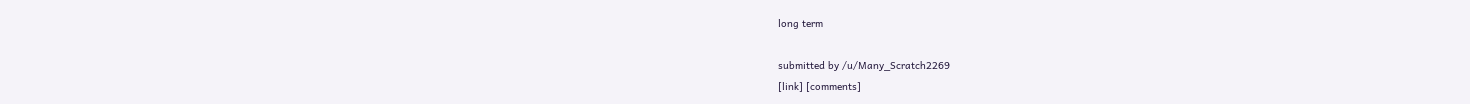long term

submitted by /u/Many_Scratch2269
[link] [comments]